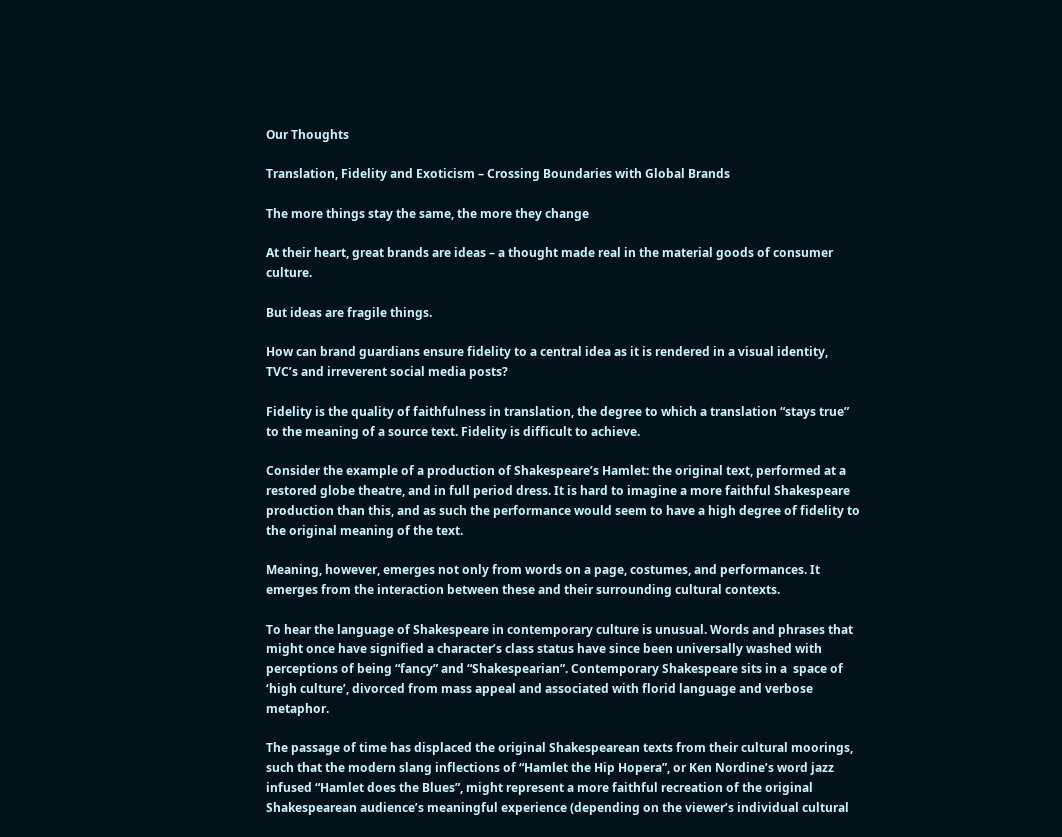Our Thoughts

Translation, Fidelity and Exoticism – Crossing Boundaries with Global Brands

The more things stay the same, the more they change

At their heart, great brands are ideas – a thought made real in the material goods of consumer culture.

But ideas are fragile things.

How can brand guardians ensure fidelity to a central idea as it is rendered in a visual identity, TVC’s and irreverent social media posts?

Fidelity is the quality of faithfulness in translation, the degree to which a translation “stays true” to the meaning of a source text. Fidelity is difficult to achieve.

Consider the example of a production of Shakespeare’s Hamlet: the original text, performed at a restored globe theatre, and in full period dress. It is hard to imagine a more faithful Shakespeare production than this, and as such the performance would seem to have a high degree of fidelity to the original meaning of the text.

Meaning, however, emerges not only from words on a page, costumes, and performances. It emerges from the interaction between these and their surrounding cultural contexts.

To hear the language of Shakespeare in contemporary culture is unusual. Words and phrases that might once have signified a character’s class status have since been universally washed with perceptions of being “fancy” and “Shakespearian”. Contemporary Shakespeare sits in a  space of ‘high culture’, divorced from mass appeal and associated with florid language and verbose metaphor.

The passage of time has displaced the original Shakespearean texts from their cultural moorings, such that the modern slang inflections of “Hamlet the Hip Hopera”, or Ken Nordine’s word jazz infused “Hamlet does the Blues”, might represent a more faithful recreation of the original Shakespearean audience’s meaningful experience (depending on the viewer’s individual cultural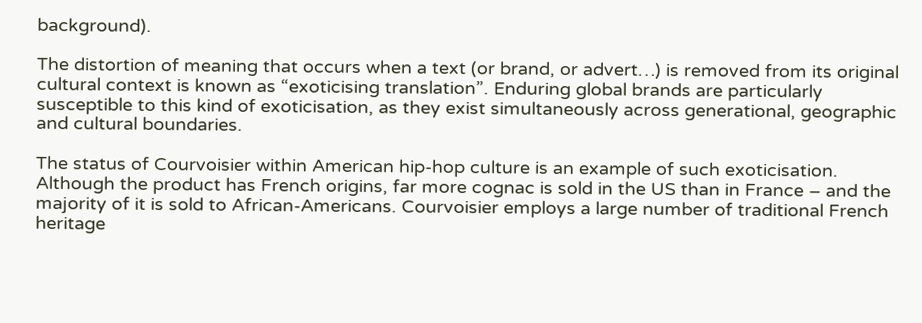background).

The distortion of meaning that occurs when a text (or brand, or advert…) is removed from its original cultural context is known as “exoticising translation”. Enduring global brands are particularly susceptible to this kind of exoticisation, as they exist simultaneously across generational, geographic and cultural boundaries.

The status of Courvoisier within American hip-hop culture is an example of such exoticisation. Although the product has French origins, far more cognac is sold in the US than in France – and the majority of it is sold to African-Americans. Courvoisier employs a large number of traditional French heritage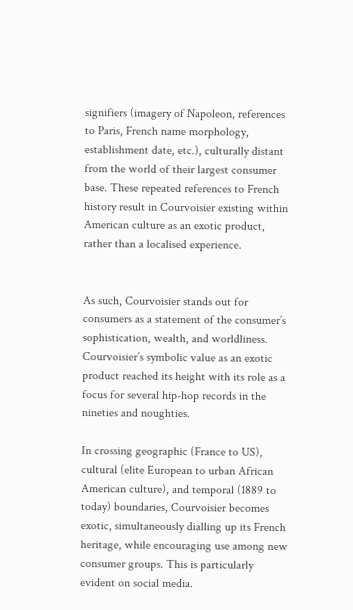signifiers (imagery of Napoleon, references to Paris, French name morphology, establishment date, etc.), culturally distant from the world of their largest consumer base. These repeated references to French history result in Courvoisier existing within American culture as an exotic product, rather than a localised experience.


As such, Courvoisier stands out for consumers as a statement of the consumer’s sophistication, wealth, and worldliness. Courvoisier’s symbolic value as an exotic product reached its height with its role as a focus for several hip-hop records in the nineties and noughties.

In crossing geographic (France to US), cultural (elite European to urban African American culture), and temporal (1889 to today) boundaries, Courvoisier becomes exotic, simultaneously dialling up its French heritage, while encouraging use among new consumer groups. This is particularly evident on social media.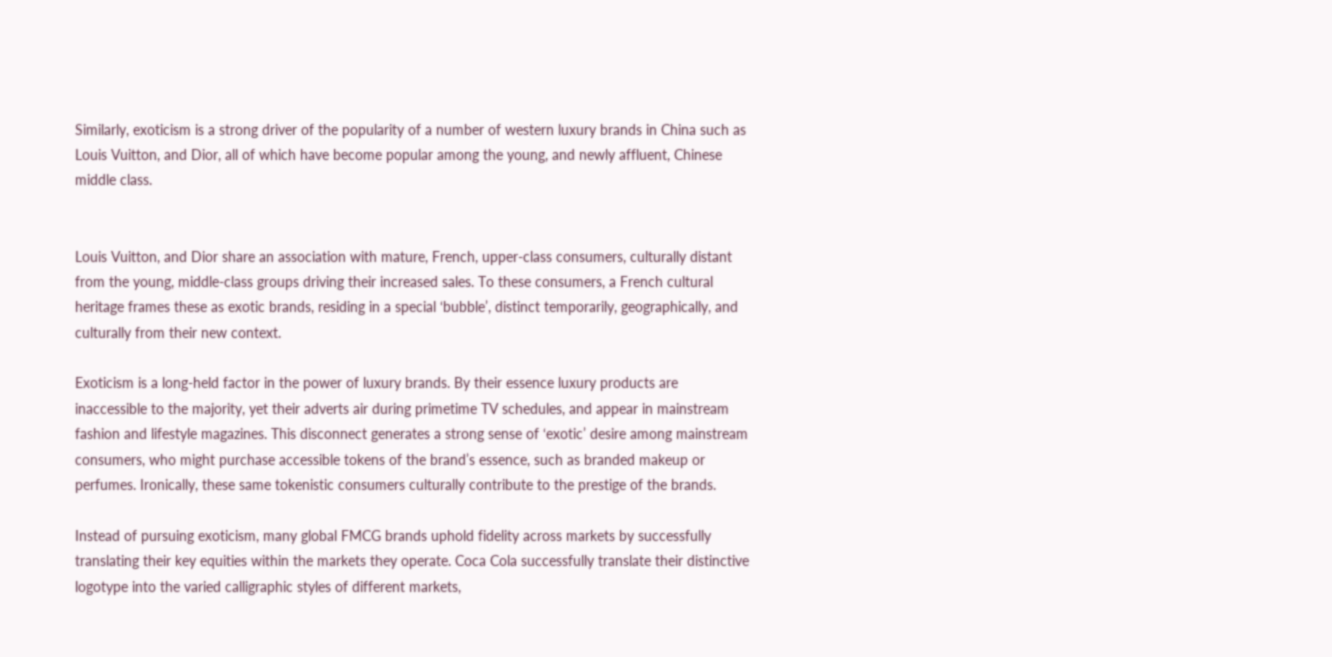Similarly, exoticism is a strong driver of the popularity of a number of western luxury brands in China such as Louis Vuitton, and Dior, all of which have become popular among the young, and newly affluent, Chinese middle class.


Louis Vuitton, and Dior share an association with mature, French, upper-class consumers, culturally distant from the young, middle-class groups driving their increased sales. To these consumers, a French cultural heritage frames these as exotic brands, residing in a special ‘bubble’, distinct temporarily, geographically, and culturally from their new context.

Exoticism is a long-held factor in the power of luxury brands. By their essence luxury products are inaccessible to the majority, yet their adverts air during primetime TV schedules, and appear in mainstream fashion and lifestyle magazines. This disconnect generates a strong sense of ‘exotic’ desire among mainstream consumers, who might purchase accessible tokens of the brand’s essence, such as branded makeup or perfumes. Ironically, these same tokenistic consumers culturally contribute to the prestige of the brands.

Instead of pursuing exoticism, many global FMCG brands uphold fidelity across markets by successfully translating their key equities within the markets they operate. Coca Cola successfully translate their distinctive logotype into the varied calligraphic styles of different markets,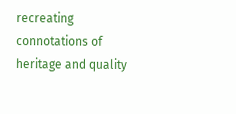recreating connotations of heritage and quality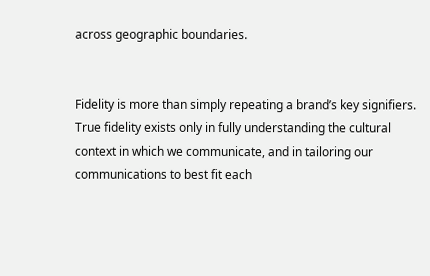across geographic boundaries.


Fidelity is more than simply repeating a brand’s key signifiers. True fidelity exists only in fully understanding the cultural context in which we communicate, and in tailoring our communications to best fit each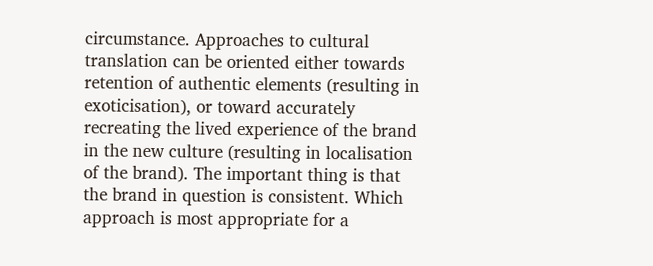circumstance. Approaches to cultural translation can be oriented either towards retention of authentic elements (resulting in exoticisation), or toward accurately recreating the lived experience of the brand in the new culture (resulting in localisation of the brand). The important thing is that the brand in question is consistent. Which approach is most appropriate for a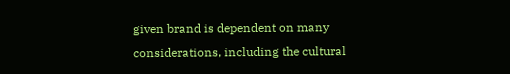given brand is dependent on many considerations, including the cultural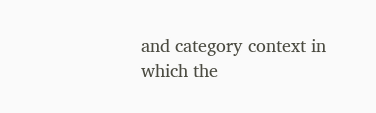and category context in which the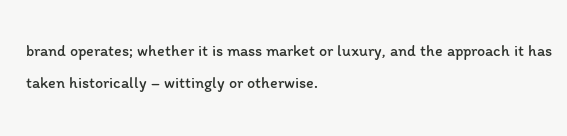brand operates; whether it is mass market or luxury, and the approach it has taken historically – wittingly or otherwise.